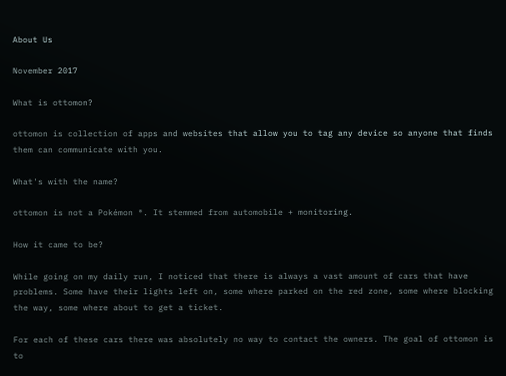About Us

November 2017

What is ottomon?

ottomon is collection of apps and websites that allow you to tag any device so anyone that finds them can communicate with you.

What's with the name?

ottomon is not a Pokémon ®. It stemmed from automobile + monitoring.

How it came to be?

While going on my daily run, I noticed that there is always a vast amount of cars that have problems. Some have their lights left on, some where parked on the red zone, some where blocking the way, some where about to get a ticket.

For each of these cars there was absolutely no way to contact the owners. The goal of ottomon is to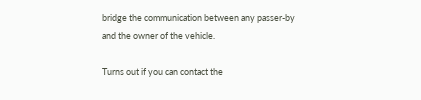bridge the communication between any passer-by and the owner of the vehicle.

Turns out if you can contact the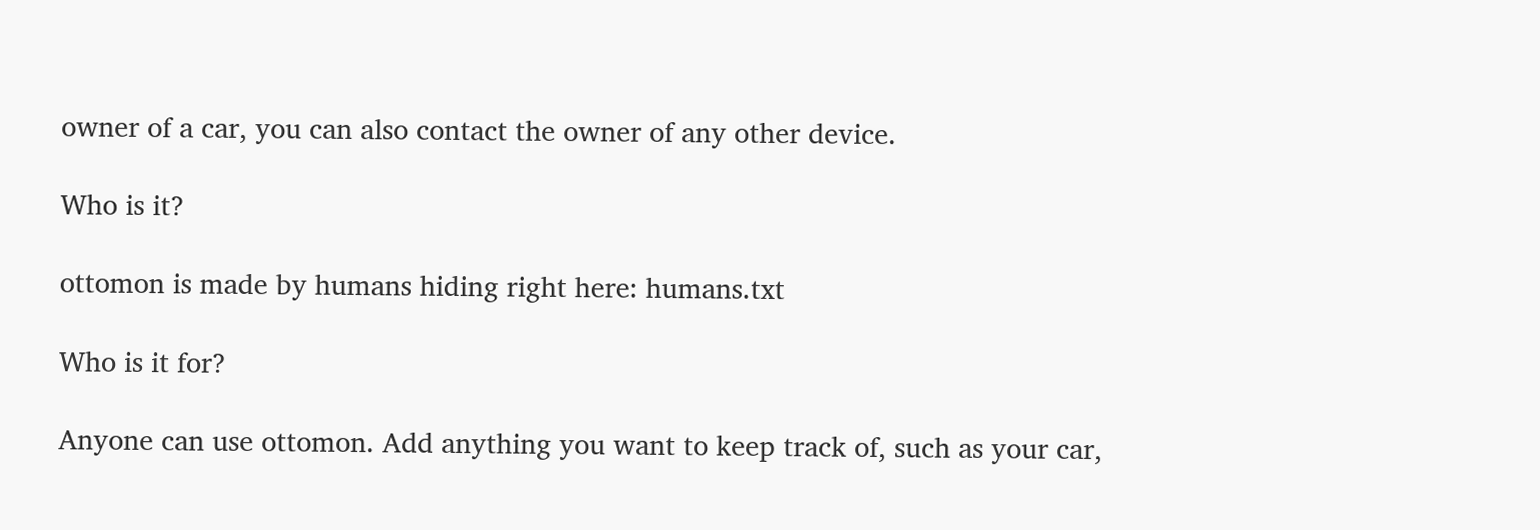owner of a car, you can also contact the owner of any other device.

Who is it?

ottomon is made by humans hiding right here: humans.txt

Who is it for?

Anyone can use ottomon. Add anything you want to keep track of, such as your car,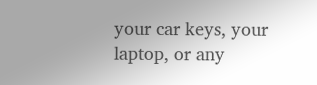your car keys, your laptop, or any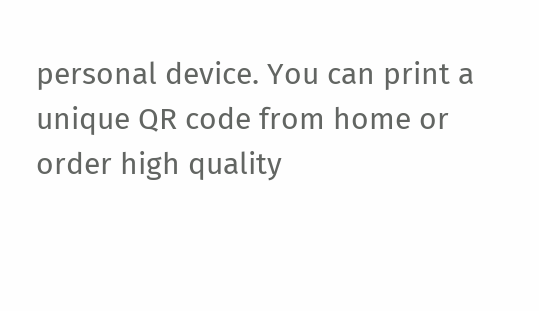personal device. You can print a unique QR code from home or order high quality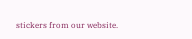stickers from our website.